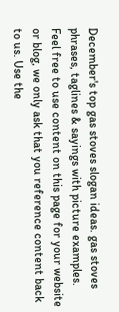December's top gas stoves slogan ideas. gas stoves phrases, taglines & sayings with picture examples.
Feel free to use content on this page for your website or blog, we only ask that you reference content back to us. Use the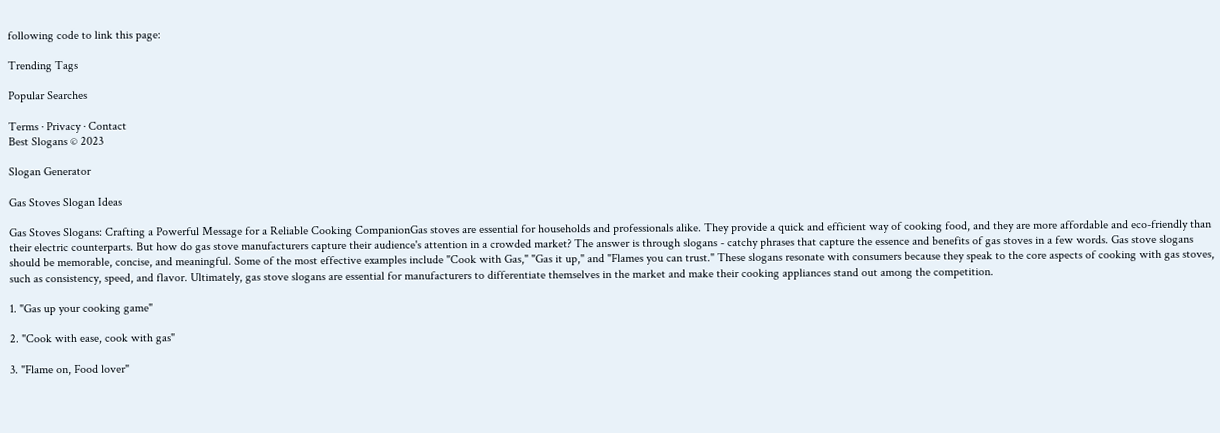following code to link this page:

Trending Tags

Popular Searches

Terms · Privacy · Contact
Best Slogans © 2023

Slogan Generator

Gas Stoves Slogan Ideas

Gas Stoves Slogans: Crafting a Powerful Message for a Reliable Cooking CompanionGas stoves are essential for households and professionals alike. They provide a quick and efficient way of cooking food, and they are more affordable and eco-friendly than their electric counterparts. But how do gas stove manufacturers capture their audience's attention in a crowded market? The answer is through slogans - catchy phrases that capture the essence and benefits of gas stoves in a few words. Gas stove slogans should be memorable, concise, and meaningful. Some of the most effective examples include "Cook with Gas," "Gas it up," and "Flames you can trust." These slogans resonate with consumers because they speak to the core aspects of cooking with gas stoves, such as consistency, speed, and flavor. Ultimately, gas stove slogans are essential for manufacturers to differentiate themselves in the market and make their cooking appliances stand out among the competition.

1. "Gas up your cooking game"

2. "Cook with ease, cook with gas"

3. "Flame on, Food lover"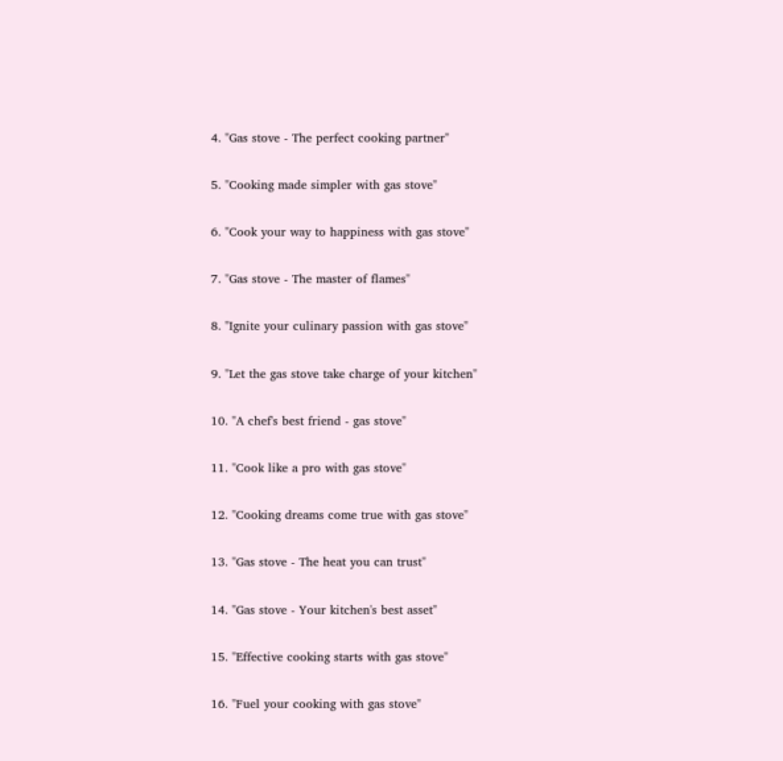4. "Gas stove - The perfect cooking partner"

5. "Cooking made simpler with gas stove"

6. "Cook your way to happiness with gas stove"

7. "Gas stove - The master of flames"

8. "Ignite your culinary passion with gas stove"

9. "Let the gas stove take charge of your kitchen"

10. "A chef's best friend - gas stove"

11. "Cook like a pro with gas stove"

12. "Cooking dreams come true with gas stove"

13. "Gas stove - The heat you can trust"

14. "Gas stove - Your kitchen's best asset"

15. "Effective cooking starts with gas stove"

16. "Fuel your cooking with gas stove"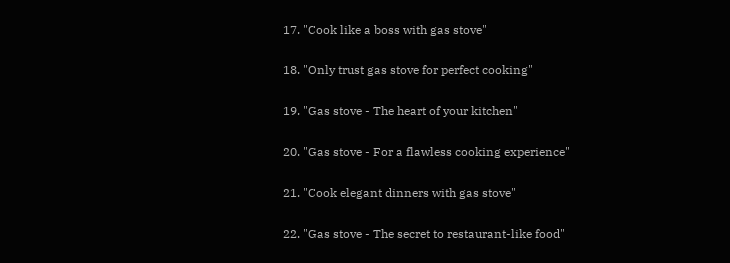17. "Cook like a boss with gas stove"

18. "Only trust gas stove for perfect cooking"

19. "Gas stove - The heart of your kitchen"

20. "Gas stove - For a flawless cooking experience"

21. "Cook elegant dinners with gas stove"

22. "Gas stove - The secret to restaurant-like food"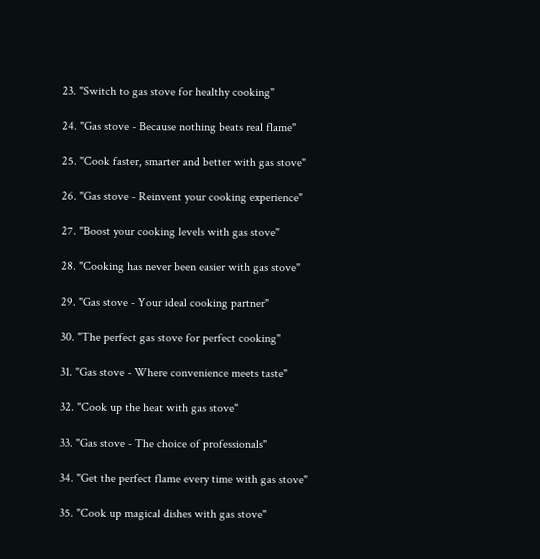23. "Switch to gas stove for healthy cooking"

24. "Gas stove - Because nothing beats real flame"

25. "Cook faster, smarter and better with gas stove"

26. "Gas stove - Reinvent your cooking experience"

27. "Boost your cooking levels with gas stove"

28. "Cooking has never been easier with gas stove"

29. "Gas stove - Your ideal cooking partner"

30. "The perfect gas stove for perfect cooking"

31. "Gas stove - Where convenience meets taste"

32. "Cook up the heat with gas stove"

33. "Gas stove - The choice of professionals"

34. "Get the perfect flame every time with gas stove"

35. "Cook up magical dishes with gas stove"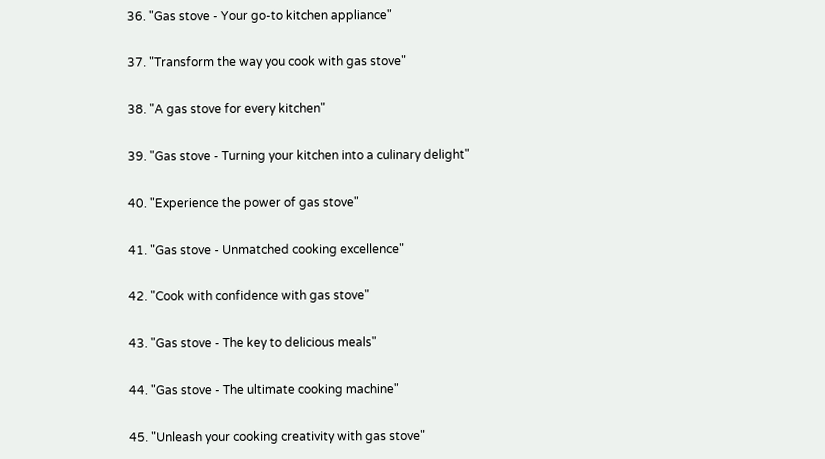36. "Gas stove - Your go-to kitchen appliance"

37. "Transform the way you cook with gas stove"

38. "A gas stove for every kitchen"

39. "Gas stove - Turning your kitchen into a culinary delight"

40. "Experience the power of gas stove"

41. "Gas stove - Unmatched cooking excellence"

42. "Cook with confidence with gas stove"

43. "Gas stove - The key to delicious meals"

44. "Gas stove - The ultimate cooking machine"

45. "Unleash your cooking creativity with gas stove"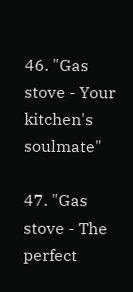46. "Gas stove - Your kitchen's soulmate"

47. "Gas stove - The perfect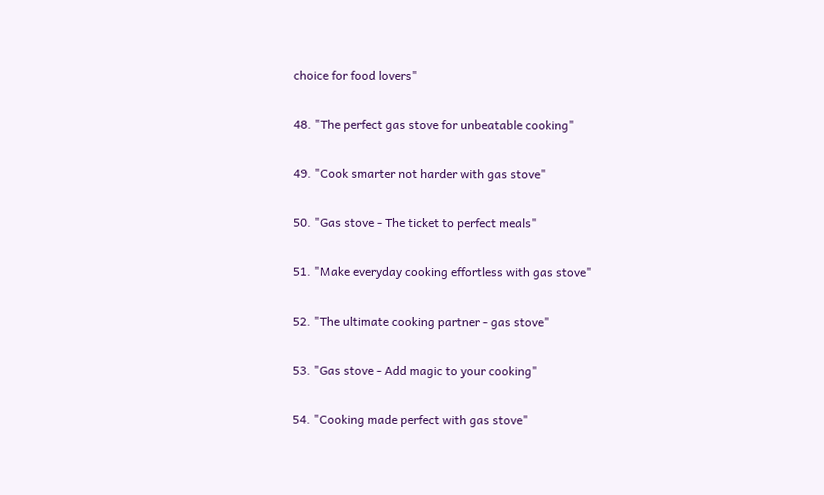choice for food lovers"

48. "The perfect gas stove for unbeatable cooking"

49. "Cook smarter not harder with gas stove"

50. "Gas stove - The ticket to perfect meals"

51. "Make everyday cooking effortless with gas stove"

52. "The ultimate cooking partner - gas stove"

53. "Gas stove - Add magic to your cooking"

54. "Cooking made perfect with gas stove"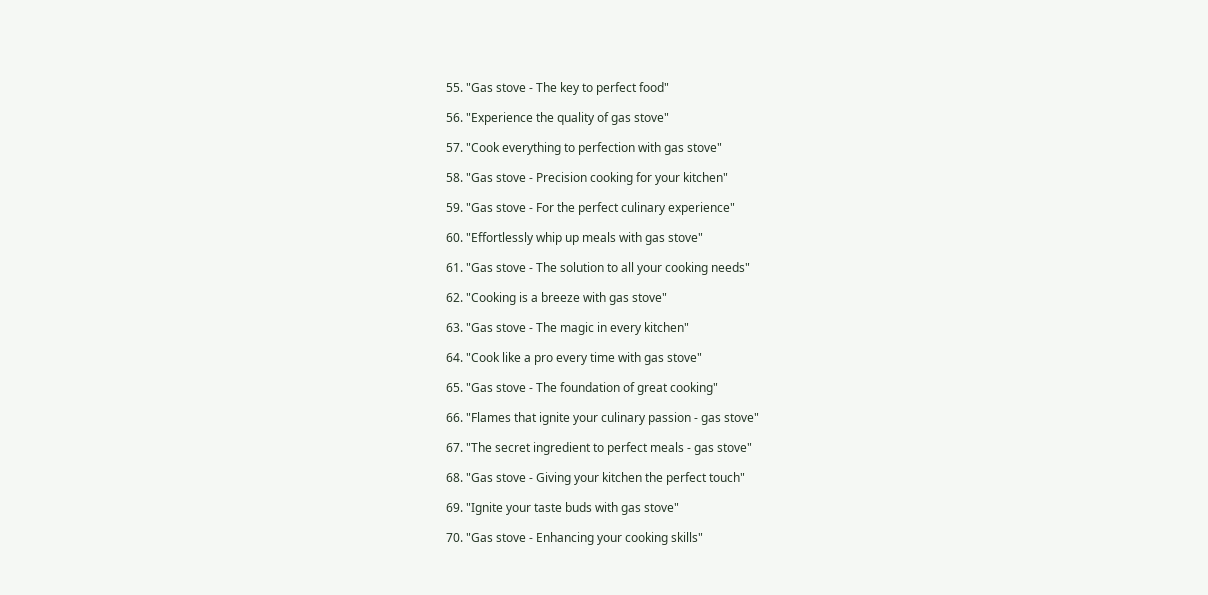55. "Gas stove - The key to perfect food"

56. "Experience the quality of gas stove"

57. "Cook everything to perfection with gas stove"

58. "Gas stove - Precision cooking for your kitchen"

59. "Gas stove - For the perfect culinary experience"

60. "Effortlessly whip up meals with gas stove"

61. "Gas stove - The solution to all your cooking needs"

62. "Cooking is a breeze with gas stove"

63. "Gas stove - The magic in every kitchen"

64. "Cook like a pro every time with gas stove"

65. "Gas stove - The foundation of great cooking"

66. "Flames that ignite your culinary passion - gas stove"

67. "The secret ingredient to perfect meals - gas stove"

68. "Gas stove - Giving your kitchen the perfect touch"

69. "Ignite your taste buds with gas stove"

70. "Gas stove - Enhancing your cooking skills"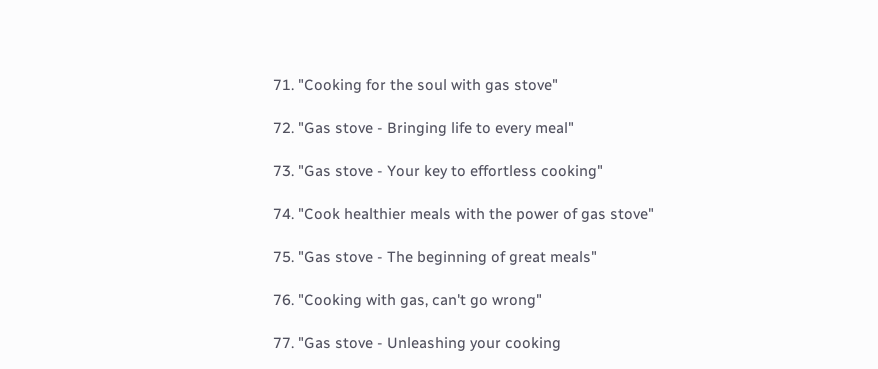71. "Cooking for the soul with gas stove"

72. "Gas stove - Bringing life to every meal"

73. "Gas stove - Your key to effortless cooking"

74. "Cook healthier meals with the power of gas stove"

75. "Gas stove - The beginning of great meals"

76. "Cooking with gas, can't go wrong"

77. "Gas stove - Unleashing your cooking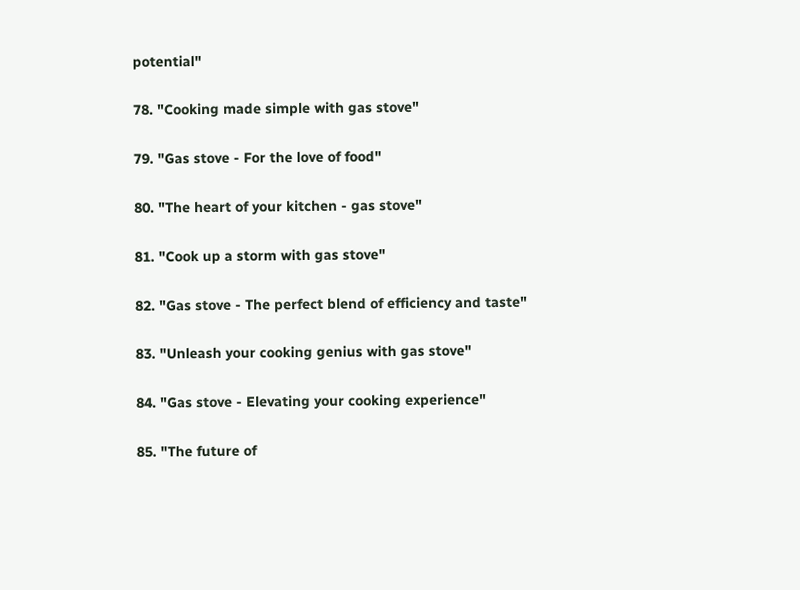potential"

78. "Cooking made simple with gas stove"

79. "Gas stove - For the love of food"

80. "The heart of your kitchen - gas stove"

81. "Cook up a storm with gas stove"

82. "Gas stove - The perfect blend of efficiency and taste"

83. "Unleash your cooking genius with gas stove"

84. "Gas stove - Elevating your cooking experience"

85. "The future of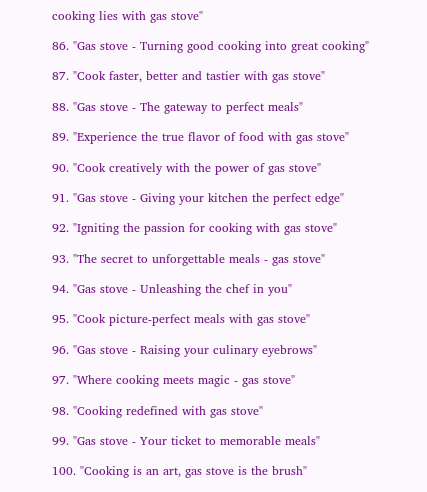cooking lies with gas stove"

86. "Gas stove - Turning good cooking into great cooking"

87. "Cook faster, better and tastier with gas stove"

88. "Gas stove - The gateway to perfect meals"

89. "Experience the true flavor of food with gas stove"

90. "Cook creatively with the power of gas stove"

91. "Gas stove - Giving your kitchen the perfect edge"

92. "Igniting the passion for cooking with gas stove"

93. "The secret to unforgettable meals - gas stove"

94. "Gas stove - Unleashing the chef in you"

95. "Cook picture-perfect meals with gas stove"

96. "Gas stove - Raising your culinary eyebrows"

97. "Where cooking meets magic - gas stove"

98. "Cooking redefined with gas stove"

99. "Gas stove - Your ticket to memorable meals"

100. "Cooking is an art, gas stove is the brush"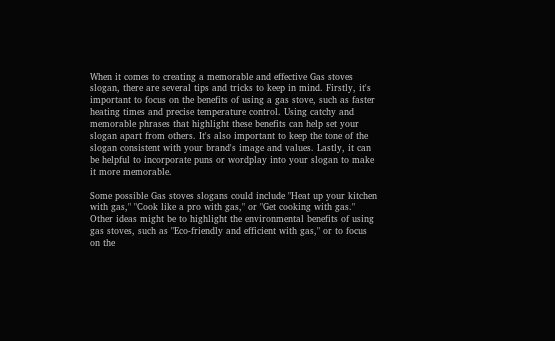When it comes to creating a memorable and effective Gas stoves slogan, there are several tips and tricks to keep in mind. Firstly, it's important to focus on the benefits of using a gas stove, such as faster heating times and precise temperature control. Using catchy and memorable phrases that highlight these benefits can help set your slogan apart from others. It's also important to keep the tone of the slogan consistent with your brand's image and values. Lastly, it can be helpful to incorporate puns or wordplay into your slogan to make it more memorable.

Some possible Gas stoves slogans could include "Heat up your kitchen with gas," "Cook like a pro with gas," or "Get cooking with gas." Other ideas might be to highlight the environmental benefits of using gas stoves, such as "Eco-friendly and efficient with gas," or to focus on the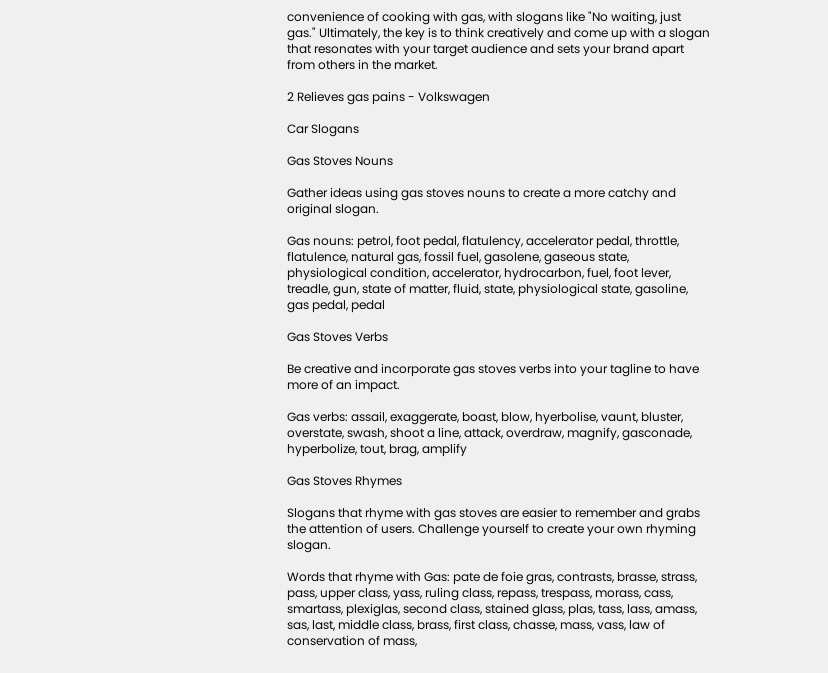convenience of cooking with gas, with slogans like "No waiting, just gas." Ultimately, the key is to think creatively and come up with a slogan that resonates with your target audience and sets your brand apart from others in the market.

2 Relieves gas pains - Volkswagen

Car Slogans

Gas Stoves Nouns

Gather ideas using gas stoves nouns to create a more catchy and original slogan.

Gas nouns: petrol, foot pedal, flatulency, accelerator pedal, throttle, flatulence, natural gas, fossil fuel, gasolene, gaseous state, physiological condition, accelerator, hydrocarbon, fuel, foot lever, treadle, gun, state of matter, fluid, state, physiological state, gasoline, gas pedal, pedal

Gas Stoves Verbs

Be creative and incorporate gas stoves verbs into your tagline to have more of an impact.

Gas verbs: assail, exaggerate, boast, blow, hyerbolise, vaunt, bluster, overstate, swash, shoot a line, attack, overdraw, magnify, gasconade, hyperbolize, tout, brag, amplify

Gas Stoves Rhymes

Slogans that rhyme with gas stoves are easier to remember and grabs the attention of users. Challenge yourself to create your own rhyming slogan.

Words that rhyme with Gas: pate de foie gras, contrasts, brasse, strass, pass, upper class, yass, ruling class, repass, trespass, morass, cass, smartass, plexiglas, second class, stained glass, plas, tass, lass, amass, sas, last, middle class, brass, first class, chasse, mass, vass, law of conservation of mass,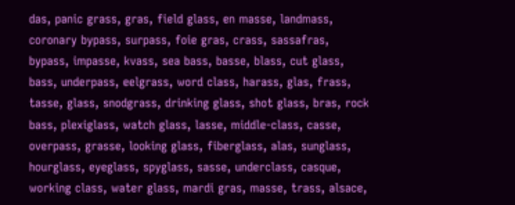das, panic grass, gras, field glass, en masse, landmass, coronary bypass, surpass, foie gras, crass, sassafras, bypass, impasse, kvass, sea bass, basse, blass, cut glass, bass, underpass, eelgrass, word class, harass, glas, frass, tasse, glass, snodgrass, drinking glass, shot glass, bras, rock bass, plexiglass, watch glass, lasse, middle-class, casse, overpass, grasse, looking glass, fiberglass, alas, sunglass, hourglass, eyeglass, spyglass, sasse, underclass, casque, working class, water glass, mardi gras, masse, trass, alsace,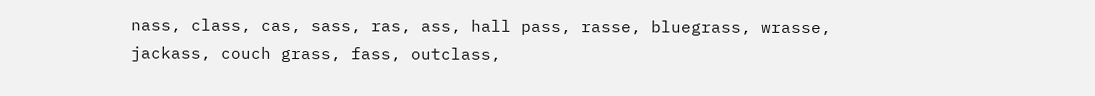nass, class, cas, sass, ras, ass, hall pass, rasse, bluegrass, wrasse, jackass, couch grass, fass, outclass,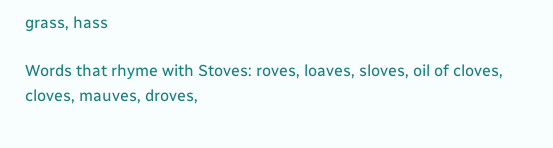grass, hass

Words that rhyme with Stoves: roves, loaves, sloves, oil of cloves, cloves, mauves, droves,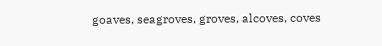goaves, seagroves, groves, alcoves, coves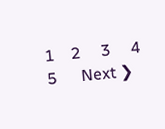1    2     3     4     5      Next ❯